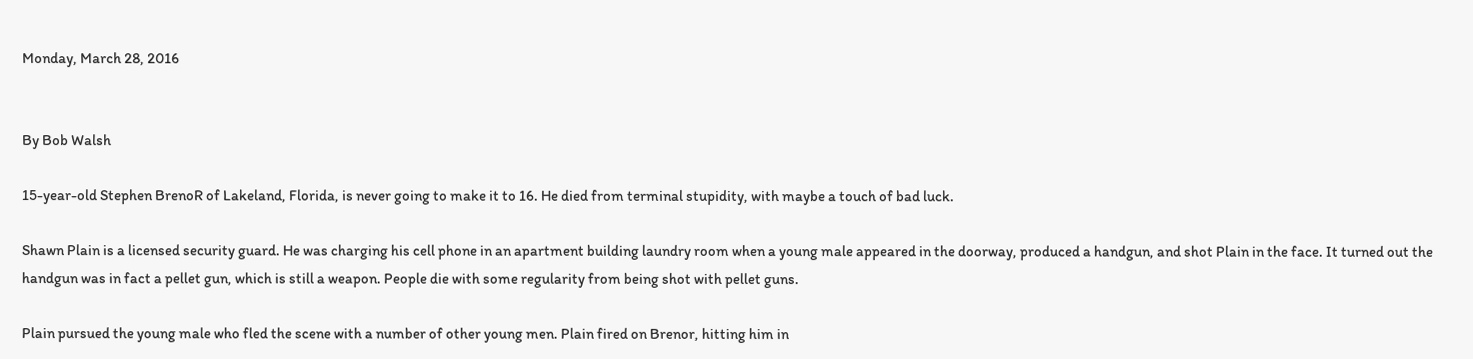Monday, March 28, 2016


By Bob Walsh

15-year-old Stephen BrenoR of Lakeland, Florida, is never going to make it to 16. He died from terminal stupidity, with maybe a touch of bad luck.

Shawn Plain is a licensed security guard. He was charging his cell phone in an apartment building laundry room when a young male appeared in the doorway, produced a handgun, and shot Plain in the face. It turned out the handgun was in fact a pellet gun, which is still a weapon. People die with some regularity from being shot with pellet guns.

Plain pursued the young male who fled the scene with a number of other young men. Plain fired on Brenor, hitting him in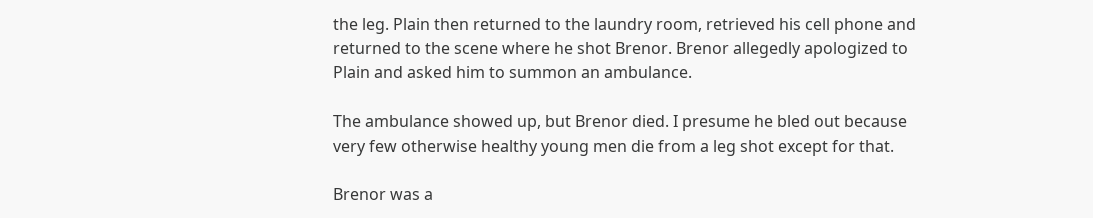the leg. Plain then returned to the laundry room, retrieved his cell phone and returned to the scene where he shot Brenor. Brenor allegedly apologized to Plain and asked him to summon an ambulance.

The ambulance showed up, but Brenor died. I presume he bled out because very few otherwise healthy young men die from a leg shot except for that.

Brenor was a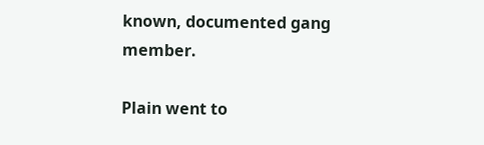known, documented gang member.

Plain went to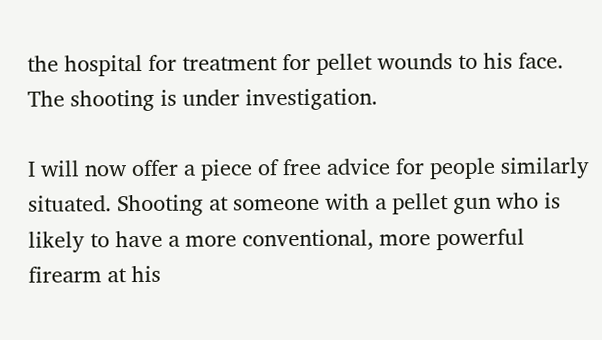the hospital for treatment for pellet wounds to his face. The shooting is under investigation.

I will now offer a piece of free advice for people similarly situated. Shooting at someone with a pellet gun who is likely to have a more conventional, more powerful firearm at his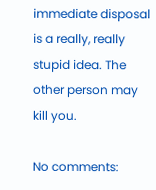immediate disposal is a really, really stupid idea. The other person may kill you.

No comments: